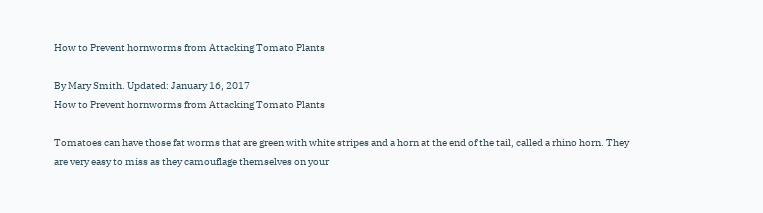How to Prevent hornworms from Attacking Tomato Plants

By Mary Smith. Updated: January 16, 2017
How to Prevent hornworms from Attacking Tomato Plants

Tomatoes can have those fat worms that are green with white stripes and a horn at the end of the tail, called a rhino horn. They are very easy to miss as they camouflage themselves on your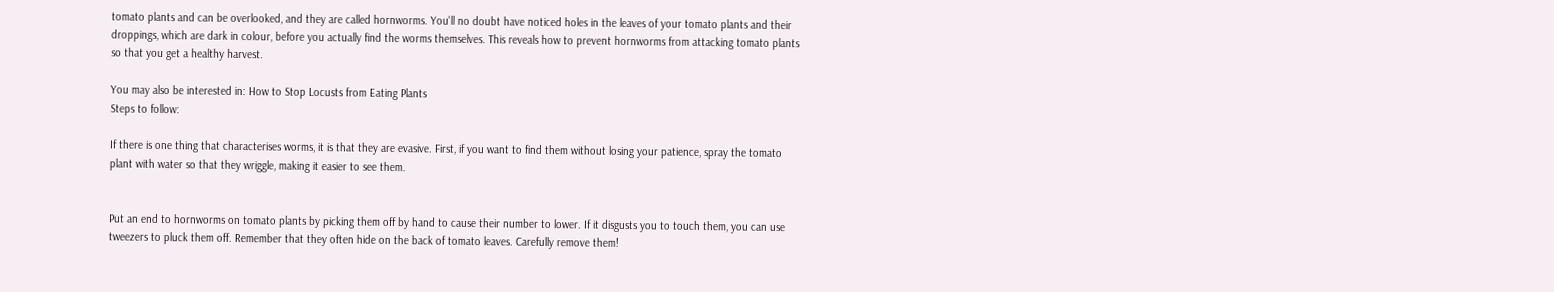tomato plants and can be overlooked, and they are called hornworms. You'll no doubt have noticed holes in the leaves of your tomato plants and their droppings, which are dark in colour, before you actually find the worms themselves. This reveals how to prevent hornworms from attacking tomato plants so that you get a healthy harvest.

You may also be interested in: How to Stop Locusts from Eating Plants
Steps to follow:

If there is one thing that characterises worms, it is that they are evasive. First, if you want to find them without losing your patience, spray the tomato plant with water so that they wriggle, making it easier to see them.


Put an end to hornworms on tomato plants by picking them off by hand to cause their number to lower. If it disgusts you to touch them, you can use tweezers to pluck them off. Remember that they often hide on the back of tomato leaves. Carefully remove them!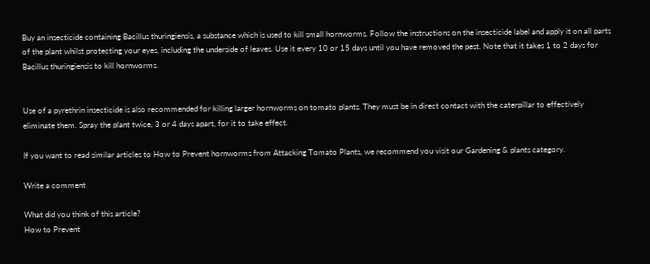Buy an insecticide containing Bacillus thuringiensis, a substance which is used to kill small hornworms. Follow the instructions on the insecticide label and apply it on all parts of the plant whilst protecting your eyes, including the underside of leaves. Use it every 10 or 15 days until you have removed the pest. Note that it takes 1 to 2 days for Bacillus thuringiensis to kill hornworms.


Use of a pyrethrin insecticide is also recommended for killing larger hornworms on tomato plants. They must be in direct contact with the caterpillar to effectively eliminate them. Spray the plant twice, 3 or 4 days apart, for it to take effect.

If you want to read similar articles to How to Prevent hornworms from Attacking Tomato Plants, we recommend you visit our Gardening & plants category.

Write a comment

What did you think of this article?
How to Prevent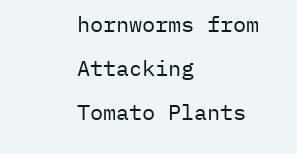hornworms from Attacking Tomato Plants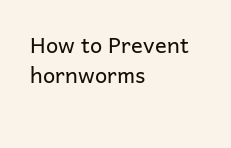How to Prevent hornworms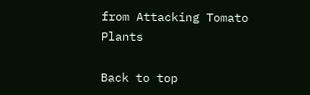from Attacking Tomato Plants

Back to top